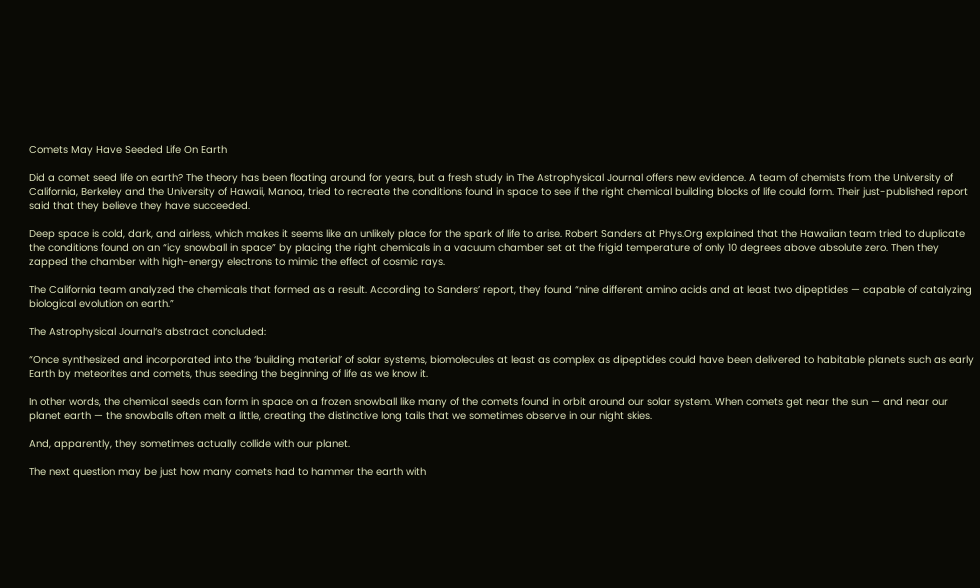Comets May Have Seeded Life On Earth

Did a comet seed life on earth? The theory has been floating around for years, but a fresh study in The Astrophysical Journal offers new evidence. A team of chemists from the University of California, Berkeley and the University of Hawaii, Manoa, tried to recreate the conditions found in space to see if the right chemical building blocks of life could form. Their just-published report said that they believe they have succeeded.

Deep space is cold, dark, and airless, which makes it seems like an unlikely place for the spark of life to arise. Robert Sanders at Phys.Org explained that the Hawaiian team tried to duplicate the conditions found on an “icy snowball in space” by placing the right chemicals in a vacuum chamber set at the frigid temperature of only 10 degrees above absolute zero. Then they zapped the chamber with high-energy electrons to mimic the effect of cosmic rays.

The California team analyzed the chemicals that formed as a result. According to Sanders’ report, they found “nine different amino acids and at least two dipeptides — capable of catalyzing biological evolution on earth.”

The Astrophysical Journal‘s abstract concluded:

“Once synthesized and incorporated into the ‘building material’ of solar systems, biomolecules at least as complex as dipeptides could have been delivered to habitable planets such as early Earth by meteorites and comets, thus seeding the beginning of life as we know it.

In other words, the chemical seeds can form in space on a frozen snowball like many of the comets found in orbit around our solar system. When comets get near the sun — and near our planet earth — the snowballs often melt a little, creating the distinctive long tails that we sometimes observe in our night skies.

And, apparently, they sometimes actually collide with our planet.

The next question may be just how many comets had to hammer the earth with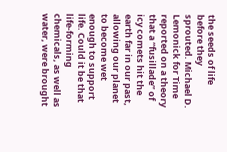the seeds of life before they sprouted. Michael D. Lemonick for Time reported on a theory that a “fusillade” of icy comets hit the earth far in our past, allowing our planet to become wet enough to support life. Could it be that life-forming chemicals, as well as water, were brought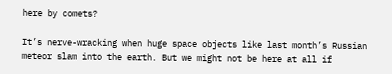here by comets?

It’s nerve-wracking when huge space objects like last month’s Russian meteor slam into the earth. But we might not be here at all if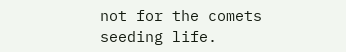not for the comets seeding life.